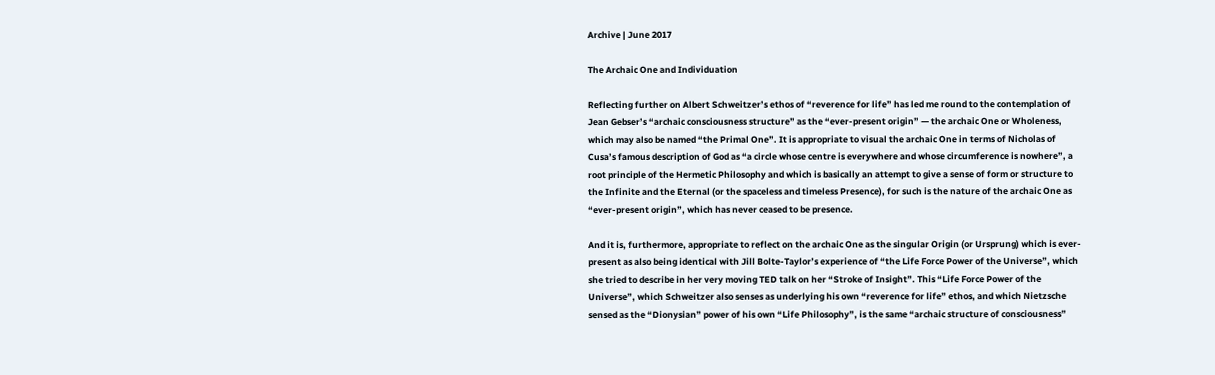Archive | June 2017

The Archaic One and Individuation

Reflecting further on Albert Schweitzer’s ethos of “reverence for life” has led me round to the contemplation of Jean Gebser’s “archaic consciousness structure” as the “ever-present origin” — the archaic One or Wholeness, which may also be named “the Primal One”. It is appropriate to visual the archaic One in terms of Nicholas of Cusa’s famous description of God as “a circle whose centre is everywhere and whose circumference is nowhere”, a root principle of the Hermetic Philosophy and which is basically an attempt to give a sense of form or structure to the Infinite and the Eternal (or the spaceless and timeless Presence), for such is the nature of the archaic One as “ever-present origin”, which has never ceased to be presence.

And it is, furthermore, appropriate to reflect on the archaic One as the singular Origin (or Ursprung) which is ever-present as also being identical with Jill Bolte-Taylor’s experience of “the Life Force Power of the Universe”, which she tried to describe in her very moving TED talk on her “Stroke of Insight”. This “Life Force Power of the Universe”, which Schweitzer also senses as underlying his own “reverence for life” ethos, and which Nietzsche sensed as the “Dionysian” power of his own “Life Philosophy”, is the same “archaic structure of consciousness”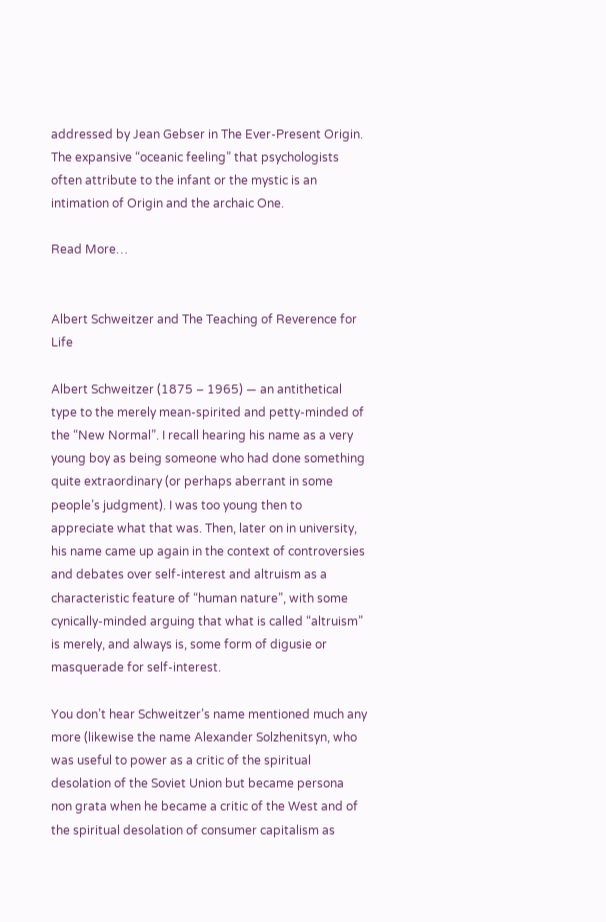addressed by Jean Gebser in The Ever-Present Origin. The expansive “oceanic feeling” that psychologists often attribute to the infant or the mystic is an intimation of Origin and the archaic One.

Read More…


Albert Schweitzer and The Teaching of Reverence for Life

Albert Schweitzer (1875 – 1965) — an antithetical type to the merely mean-spirited and petty-minded of the “New Normal”. I recall hearing his name as a very young boy as being someone who had done something quite extraordinary (or perhaps aberrant in some people’s judgment). I was too young then to appreciate what that was. Then, later on in university, his name came up again in the context of controversies and debates over self-interest and altruism as a characteristic feature of “human nature”, with some cynically-minded arguing that what is called “altruism” is merely, and always is, some form of digusie or masquerade for self-interest.

You don’t hear Schweitzer’s name mentioned much any more (likewise the name Alexander Solzhenitsyn, who was useful to power as a critic of the spiritual desolation of the Soviet Union but became persona non grata when he became a critic of the West and of the spiritual desolation of consumer capitalism as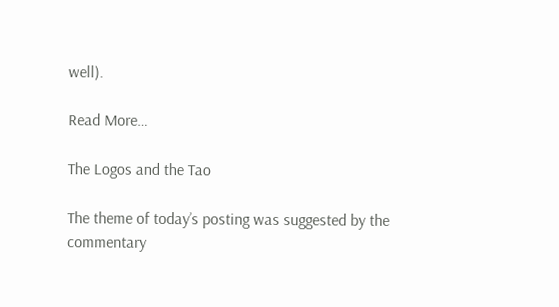well).

Read More…

The Logos and the Tao

The theme of today’s posting was suggested by the commentary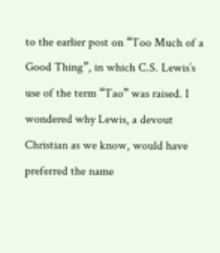to the earlier post on “Too Much of a Good Thing”, in which C.S. Lewis’s use of the term “Tao” was raised. I wondered why Lewis, a devout Christian as we know, would have preferred the name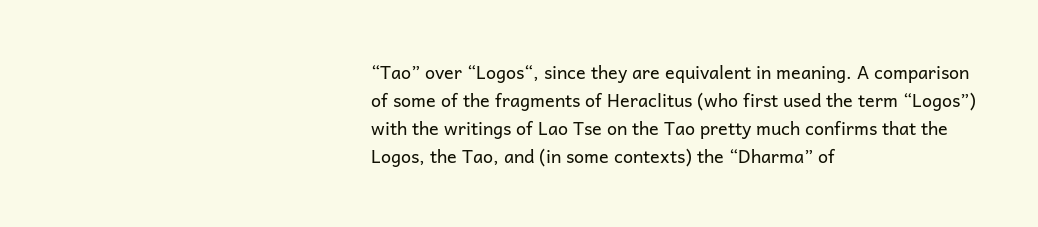“Tao” over “Logos“, since they are equivalent in meaning. A comparison of some of the fragments of Heraclitus (who first used the term “Logos”) with the writings of Lao Tse on the Tao pretty much confirms that the Logos, the Tao, and (in some contexts) the “Dharma” of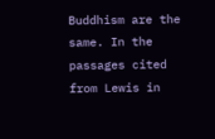Buddhism are the same. In the passages cited from Lewis in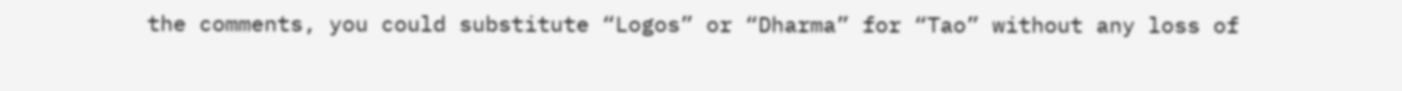the comments, you could substitute “Logos” or “Dharma” for “Tao” without any loss of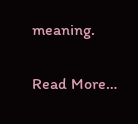meaning.

Read More…